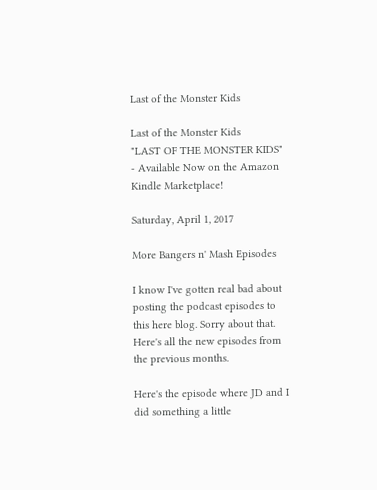Last of the Monster Kids

Last of the Monster Kids
"LAST OF THE MONSTER KIDS" - Available Now on the Amazon Kindle Marketplace!

Saturday, April 1, 2017

More Bangers n' Mash Episodes

I know I've gotten real bad about posting the podcast episodes to this here blog. Sorry about that. Here's all the new episodes from the previous months.

Here's the episode where JD and I did something a little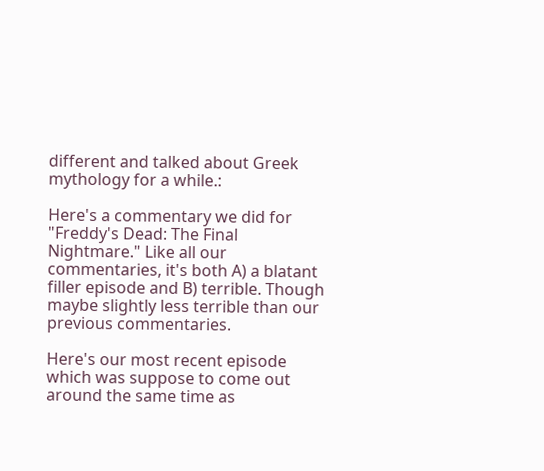different and talked about Greek mythology for a while.:

Here's a commentary we did for "Freddy's Dead: The Final Nightmare." Like all our commentaries, it's both A) a blatant filler episode and B) terrible. Though maybe slightly less terrible than our previous commentaries.

Here's our most recent episode which was suppose to come out around the same time as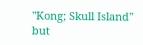"Kong; Skull Island" but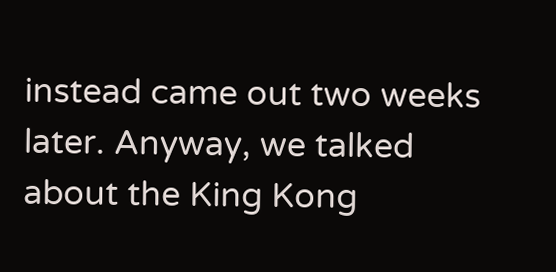instead came out two weeks later. Anyway, we talked about the King Kong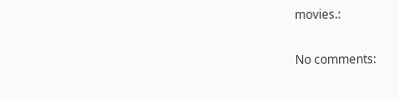movies.:

No comments: